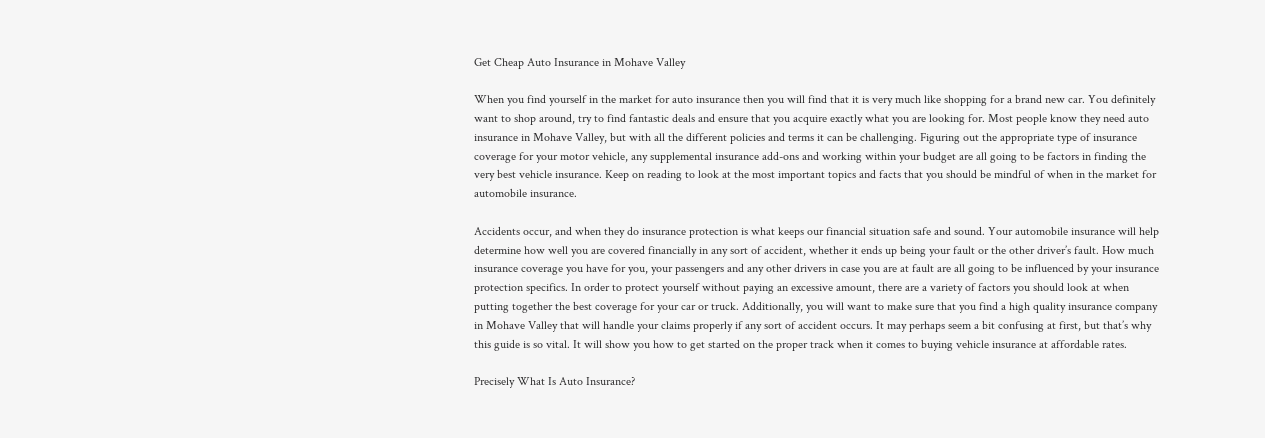Get Cheap Auto Insurance in Mohave Valley

When you find yourself in the market for auto insurance then you will find that it is very much like shopping for a brand new car. You definitely want to shop around, try to find fantastic deals and ensure that you acquire exactly what you are looking for. Most people know they need auto insurance in Mohave Valley, but with all the different policies and terms it can be challenging. Figuring out the appropriate type of insurance coverage for your motor vehicle, any supplemental insurance add-ons and working within your budget are all going to be factors in finding the very best vehicle insurance. Keep on reading to look at the most important topics and facts that you should be mindful of when in the market for automobile insurance.

Accidents occur, and when they do insurance protection is what keeps our financial situation safe and sound. Your automobile insurance will help determine how well you are covered financially in any sort of accident, whether it ends up being your fault or the other driver’s fault. How much insurance coverage you have for you, your passengers and any other drivers in case you are at fault are all going to be influenced by your insurance protection specifics. In order to protect yourself without paying an excessive amount, there are a variety of factors you should look at when putting together the best coverage for your car or truck. Additionally, you will want to make sure that you find a high quality insurance company in Mohave Valley that will handle your claims properly if any sort of accident occurs. It may perhaps seem a bit confusing at first, but that’s why this guide is so vital. It will show you how to get started on the proper track when it comes to buying vehicle insurance at affordable rates.

Precisely What Is Auto Insurance?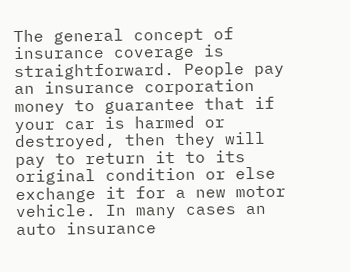The general concept of insurance coverage is straightforward. People pay an insurance corporation money to guarantee that if your car is harmed or destroyed, then they will pay to return it to its original condition or else exchange it for a new motor vehicle. In many cases an auto insurance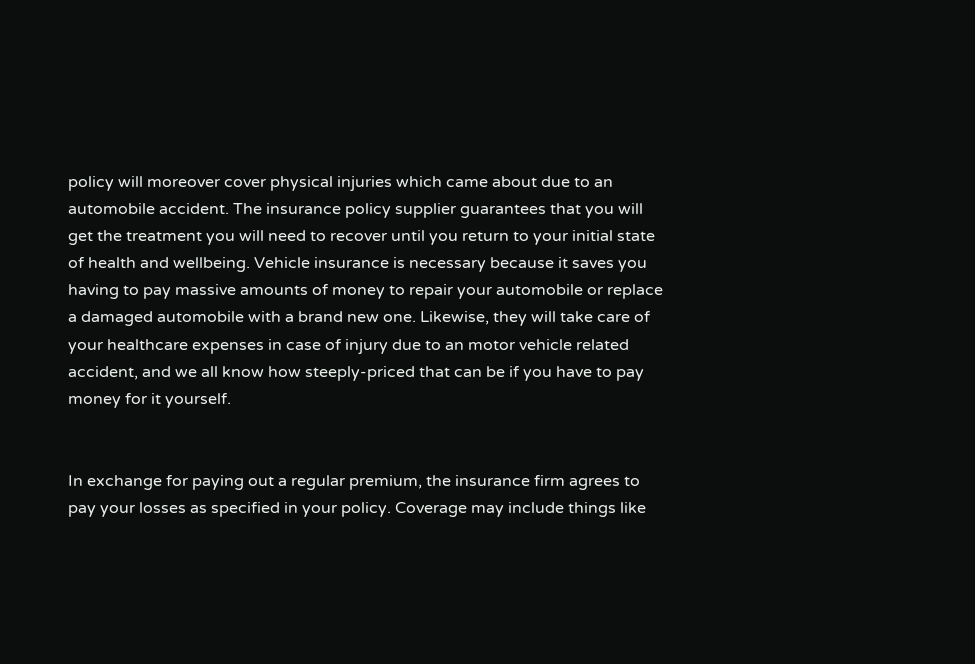policy will moreover cover physical injuries which came about due to an automobile accident. The insurance policy supplier guarantees that you will get the treatment you will need to recover until you return to your initial state of health and wellbeing. Vehicle insurance is necessary because it saves you having to pay massive amounts of money to repair your automobile or replace a damaged automobile with a brand new one. Likewise, they will take care of your healthcare expenses in case of injury due to an motor vehicle related accident, and we all know how steeply-priced that can be if you have to pay money for it yourself.


In exchange for paying out a regular premium, the insurance firm agrees to pay your losses as specified in your policy. Coverage may include things like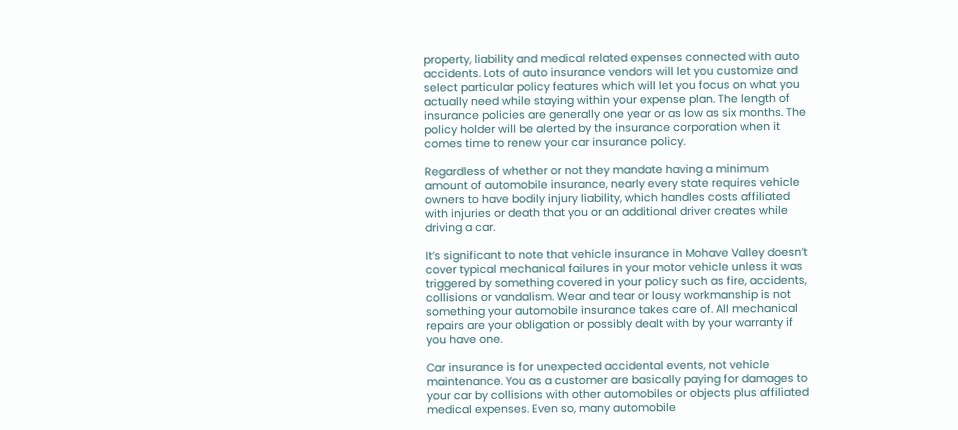property, liability and medical related expenses connected with auto accidents. Lots of auto insurance vendors will let you customize and select particular policy features which will let you focus on what you actually need while staying within your expense plan. The length of insurance policies are generally one year or as low as six months. The policy holder will be alerted by the insurance corporation when it comes time to renew your car insurance policy.

Regardless of whether or not they mandate having a minimum amount of automobile insurance, nearly every state requires vehicle owners to have bodily injury liability, which handles costs affiliated with injuries or death that you or an additional driver creates while driving a car.

It’s significant to note that vehicle insurance in Mohave Valley doesn’t cover typical mechanical failures in your motor vehicle unless it was triggered by something covered in your policy such as fire, accidents, collisions or vandalism. Wear and tear or lousy workmanship is not something your automobile insurance takes care of. All mechanical repairs are your obligation or possibly dealt with by your warranty if you have one.

Car insurance is for unexpected accidental events, not vehicle maintenance. You as a customer are basically paying for damages to your car by collisions with other automobiles or objects plus affiliated medical expenses. Even so, many automobile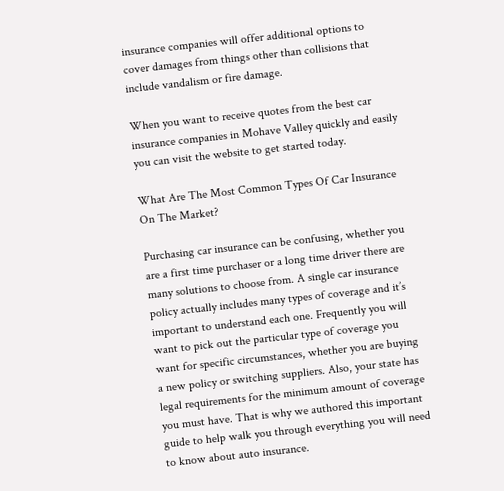insurance companies will offer additional options to cover damages from things other than collisions that include vandalism or fire damage.

When you want to receive quotes from the best car insurance companies in Mohave Valley quickly and easily you can visit the website to get started today.

What Are The Most Common Types Of Car Insurance On The Market?

Purchasing car insurance can be confusing, whether you are a first time purchaser or a long time driver there are many solutions to choose from. A single car insurance policy actually includes many types of coverage and it’s important to understand each one. Frequently you will want to pick out the particular type of coverage you want for specific circumstances, whether you are buying a new policy or switching suppliers. Also, your state has legal requirements for the minimum amount of coverage you must have. That is why we authored this important guide to help walk you through everything you will need to know about auto insurance.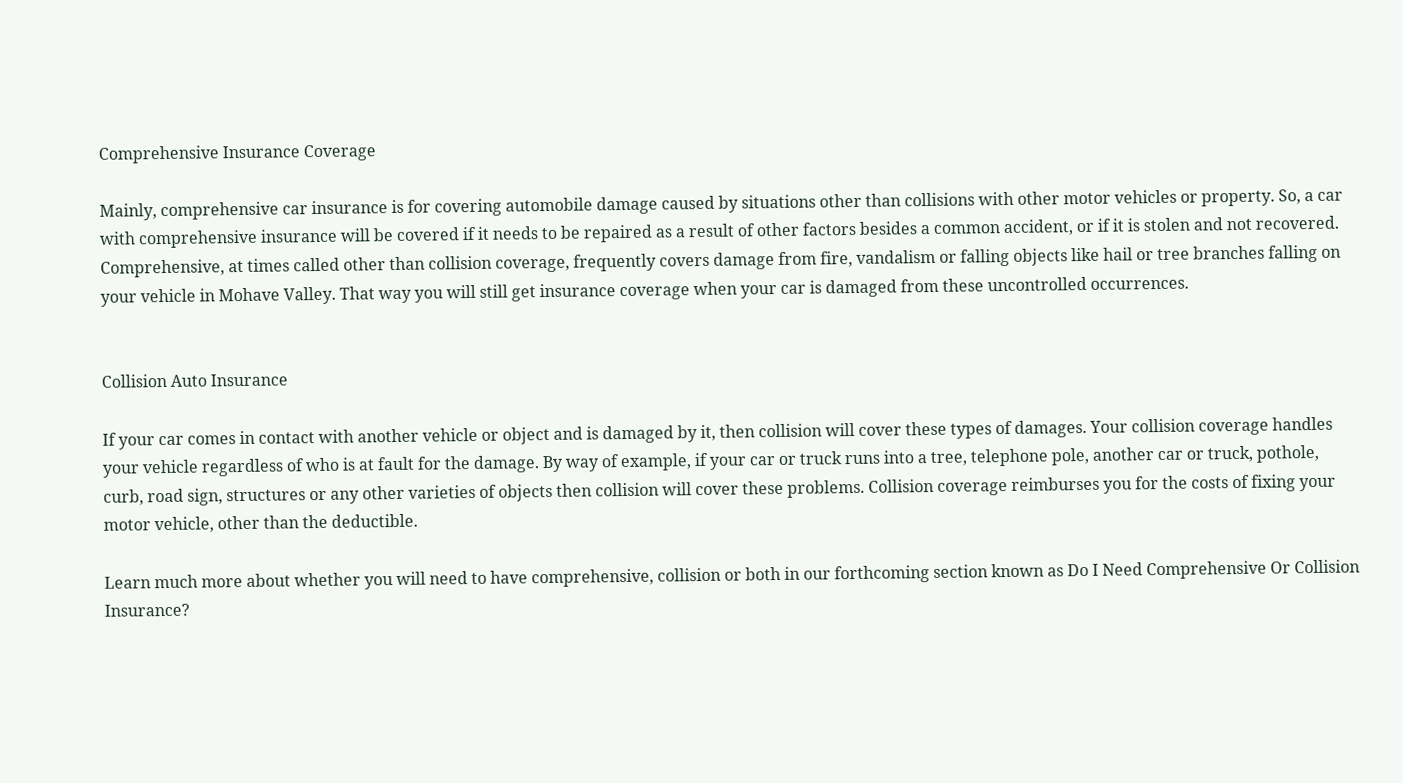Comprehensive Insurance Coverage

Mainly, comprehensive car insurance is for covering automobile damage caused by situations other than collisions with other motor vehicles or property. So, a car with comprehensive insurance will be covered if it needs to be repaired as a result of other factors besides a common accident, or if it is stolen and not recovered. Comprehensive, at times called other than collision coverage, frequently covers damage from fire, vandalism or falling objects like hail or tree branches falling on your vehicle in Mohave Valley. That way you will still get insurance coverage when your car is damaged from these uncontrolled occurrences.


Collision Auto Insurance

If your car comes in contact with another vehicle or object and is damaged by it, then collision will cover these types of damages. Your collision coverage handles your vehicle regardless of who is at fault for the damage. By way of example, if your car or truck runs into a tree, telephone pole, another car or truck, pothole, curb, road sign, structures or any other varieties of objects then collision will cover these problems. Collision coverage reimburses you for the costs of fixing your motor vehicle, other than the deductible.

Learn much more about whether you will need to have comprehensive, collision or both in our forthcoming section known as Do I Need Comprehensive Or Collision Insurance?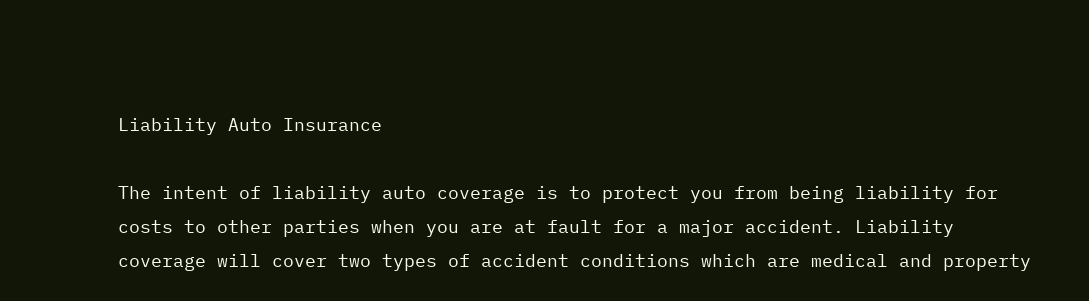Liability Auto Insurance

The intent of liability auto coverage is to protect you from being liability for costs to other parties when you are at fault for a major accident. Liability coverage will cover two types of accident conditions which are medical and property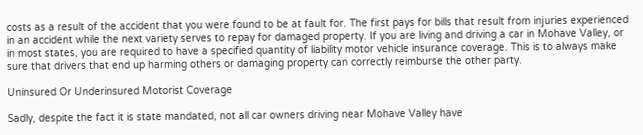costs as a result of the accident that you were found to be at fault for. The first pays for bills that result from injuries experienced in an accident while the next variety serves to repay for damaged property. If you are living and driving a car in Mohave Valley, or in most states, you are required to have a specified quantity of liability motor vehicle insurance coverage. This is to always make sure that drivers that end up harming others or damaging property can correctly reimburse the other party.

Uninsured Or Underinsured Motorist Coverage

Sadly, despite the fact it is state mandated, not all car owners driving near Mohave Valley have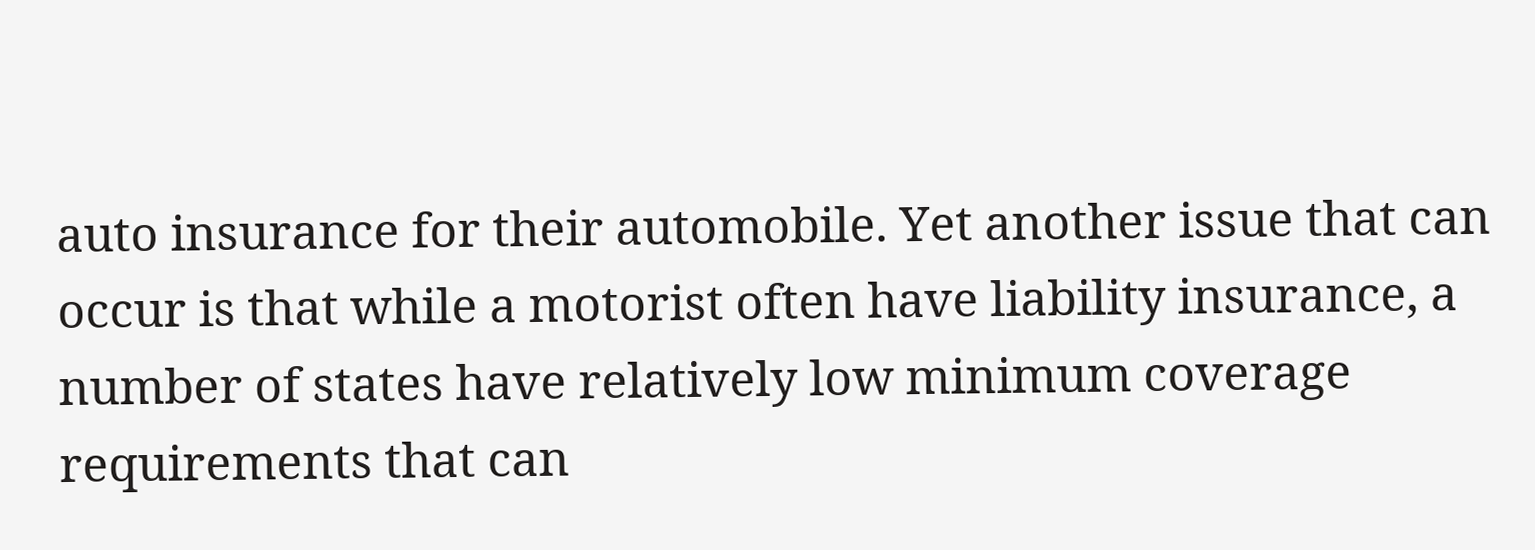auto insurance for their automobile. Yet another issue that can occur is that while a motorist often have liability insurance, a number of states have relatively low minimum coverage requirements that can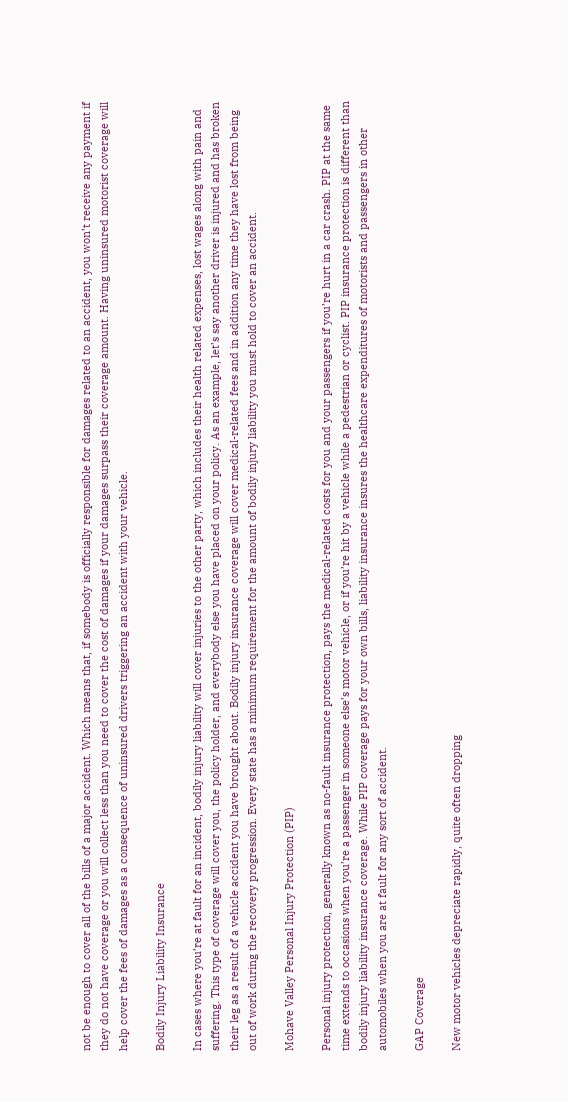not be enough to cover all of the bills of a major accident. Which means that, if somebody is officially responsible for damages related to an accident, you won’t receive any payment if they do not have coverage or you will collect less than you need to cover the cost of damages if your damages surpass their coverage amount. Having uninsured motorist coverage will help cover the fees of damages as a consequence of uninsured drivers triggering an accident with your vehicle.

Bodily Injury Liability Insurance

In cases where you’re at fault for an incident, bodily injury liability will cover injuries to the other party, which includes their health related expenses, lost wages along with pain and suffering. This type of coverage will cover you, the policy holder, and everybody else you have placed on your policy. As an example, let’s say another driver is injured and has broken their leg as a result of a vehicle accident you have brought about. Bodily injury insurance coverage will cover medical-related fees and in addition any time they have lost from being out of work during the recovery progression. Every state has a minimum requirement for the amount of bodily injury liability you must hold to cover an accident.

Mohave Valley Personal Injury Protection (PIP)

Personal injury protection, generally known as no-fault insurance protection, pays the medical-related costs for you and your passengers if you’re hurt in a car crash. PIP at the same time extends to occasions when you’re a passenger in someone else’s motor vehicle, or if you’re hit by a vehicle while a pedestrian or cyclist. PIP insurance protection is different than bodily injury liability insurance coverage. While PIP coverage pays for your own bills, liability insurance insures the healthcare expenditures of motorists and passengers in other automobiles when you are at fault for any sort of accident.

GAP Coverage

New motor vehicles depreciate rapidly, quite often dropping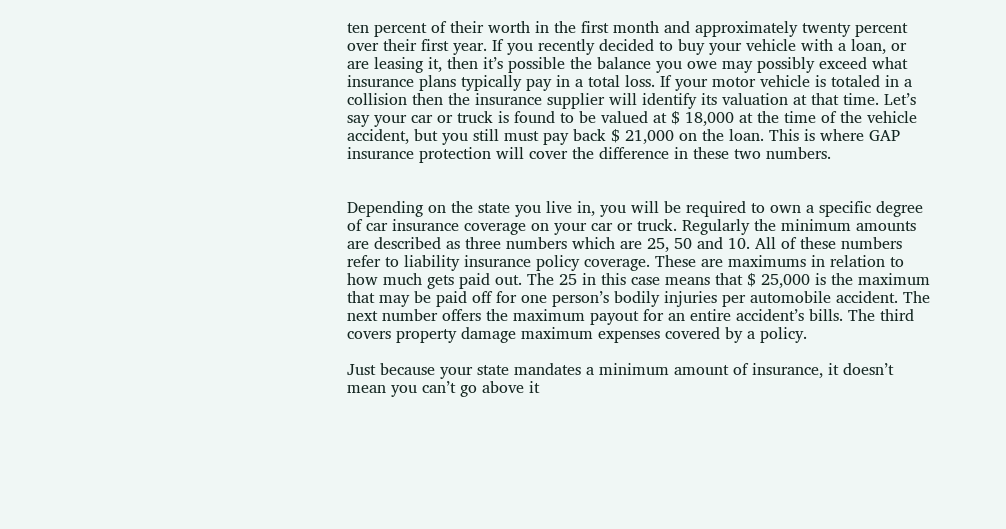ten percent of their worth in the first month and approximately twenty percent over their first year. If you recently decided to buy your vehicle with a loan, or are leasing it, then it’s possible the balance you owe may possibly exceed what insurance plans typically pay in a total loss. If your motor vehicle is totaled in a collision then the insurance supplier will identify its valuation at that time. Let’s say your car or truck is found to be valued at $ 18,000 at the time of the vehicle accident, but you still must pay back $ 21,000 on the loan. This is where GAP insurance protection will cover the difference in these two numbers.


Depending on the state you live in, you will be required to own a specific degree of car insurance coverage on your car or truck. Regularly the minimum amounts are described as three numbers which are 25, 50 and 10. All of these numbers refer to liability insurance policy coverage. These are maximums in relation to how much gets paid out. The 25 in this case means that $ 25,000 is the maximum that may be paid off for one person’s bodily injuries per automobile accident. The next number offers the maximum payout for an entire accident’s bills. The third covers property damage maximum expenses covered by a policy.

Just because your state mandates a minimum amount of insurance, it doesn’t mean you can’t go above it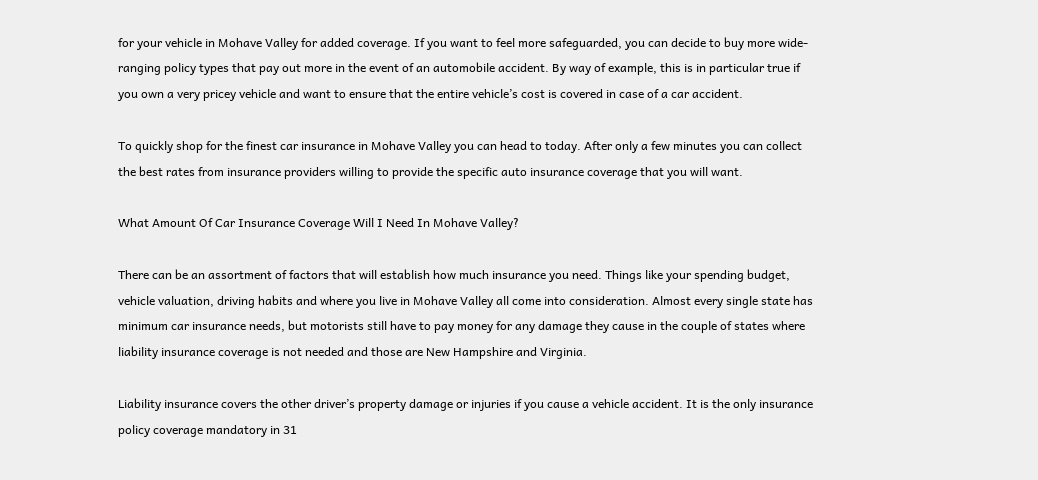for your vehicle in Mohave Valley for added coverage. If you want to feel more safeguarded, you can decide to buy more wide-ranging policy types that pay out more in the event of an automobile accident. By way of example, this is in particular true if you own a very pricey vehicle and want to ensure that the entire vehicle’s cost is covered in case of a car accident.

To quickly shop for the finest car insurance in Mohave Valley you can head to today. After only a few minutes you can collect the best rates from insurance providers willing to provide the specific auto insurance coverage that you will want.

What Amount Of Car Insurance Coverage Will I Need In Mohave Valley?

There can be an assortment of factors that will establish how much insurance you need. Things like your spending budget, vehicle valuation, driving habits and where you live in Mohave Valley all come into consideration. Almost every single state has minimum car insurance needs, but motorists still have to pay money for any damage they cause in the couple of states where liability insurance coverage is not needed and those are New Hampshire and Virginia.

Liability insurance covers the other driver’s property damage or injuries if you cause a vehicle accident. It is the only insurance policy coverage mandatory in 31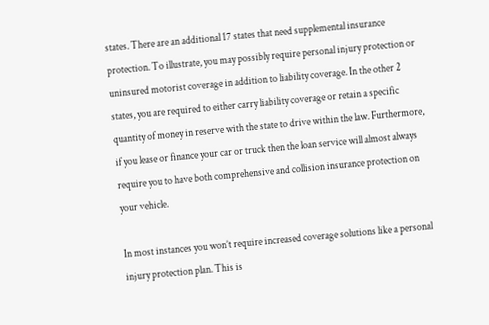states. There are an additional 17 states that need supplemental insurance protection. To illustrate, you may possibly require personal injury protection or uninsured motorist coverage in addition to liability coverage. In the other 2 states, you are required to either carry liability coverage or retain a specific quantity of money in reserve with the state to drive within the law. Furthermore, if you lease or finance your car or truck then the loan service will almost always require you to have both comprehensive and collision insurance protection on your vehicle.

In most instances you won’t require increased coverage solutions like a personal injury protection plan. This is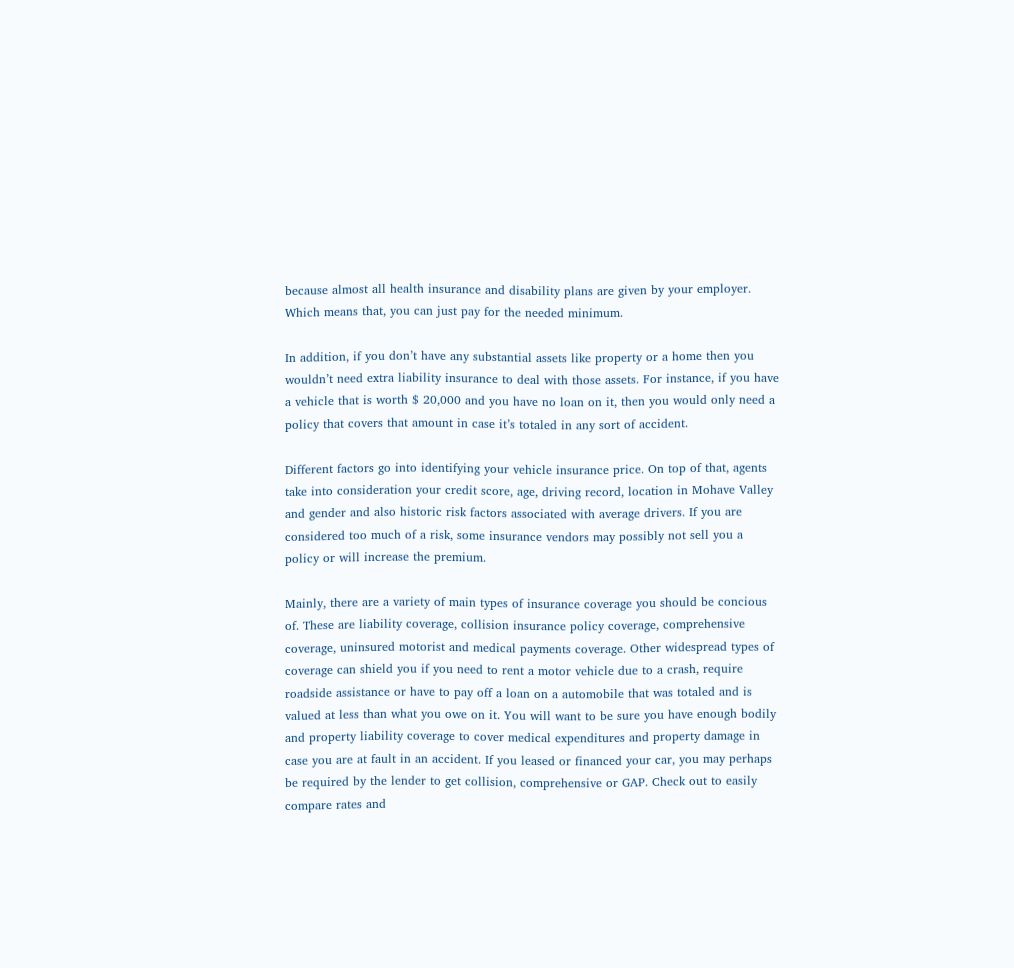because almost all health insurance and disability plans are given by your employer. Which means that, you can just pay for the needed minimum.

In addition, if you don’t have any substantial assets like property or a home then you wouldn’t need extra liability insurance to deal with those assets. For instance, if you have a vehicle that is worth $ 20,000 and you have no loan on it, then you would only need a policy that covers that amount in case it’s totaled in any sort of accident.

Different factors go into identifying your vehicle insurance price. On top of that, agents take into consideration your credit score, age, driving record, location in Mohave Valley and gender and also historic risk factors associated with average drivers. If you are considered too much of a risk, some insurance vendors may possibly not sell you a policy or will increase the premium.

Mainly, there are a variety of main types of insurance coverage you should be concious of. These are liability coverage, collision insurance policy coverage, comprehensive coverage, uninsured motorist and medical payments coverage. Other widespread types of coverage can shield you if you need to rent a motor vehicle due to a crash, require roadside assistance or have to pay off a loan on a automobile that was totaled and is valued at less than what you owe on it. You will want to be sure you have enough bodily and property liability coverage to cover medical expenditures and property damage in case you are at fault in an accident. If you leased or financed your car, you may perhaps be required by the lender to get collision, comprehensive or GAP. Check out to easily compare rates and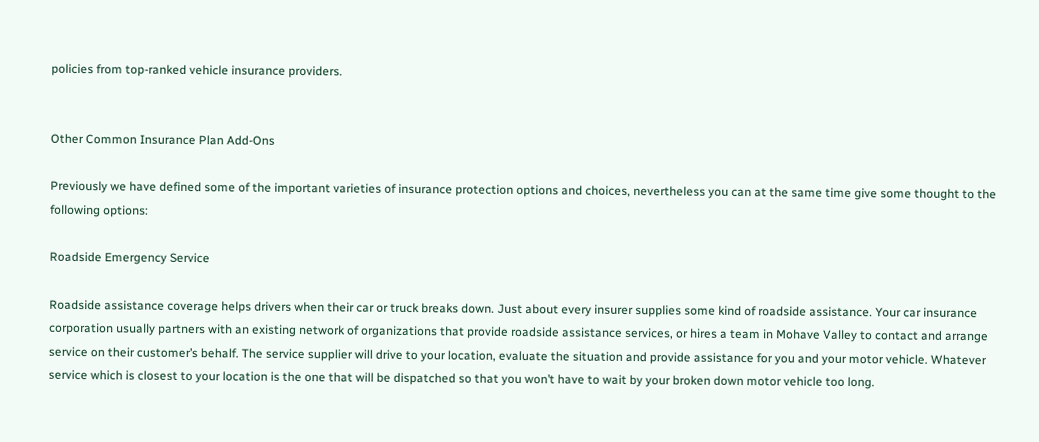policies from top-ranked vehicle insurance providers.


Other Common Insurance Plan Add-Ons

Previously we have defined some of the important varieties of insurance protection options and choices, nevertheless you can at the same time give some thought to the following options:

Roadside Emergency Service

Roadside assistance coverage helps drivers when their car or truck breaks down. Just about every insurer supplies some kind of roadside assistance. Your car insurance corporation usually partners with an existing network of organizations that provide roadside assistance services, or hires a team in Mohave Valley to contact and arrange service on their customer’s behalf. The service supplier will drive to your location, evaluate the situation and provide assistance for you and your motor vehicle. Whatever service which is closest to your location is the one that will be dispatched so that you won’t have to wait by your broken down motor vehicle too long.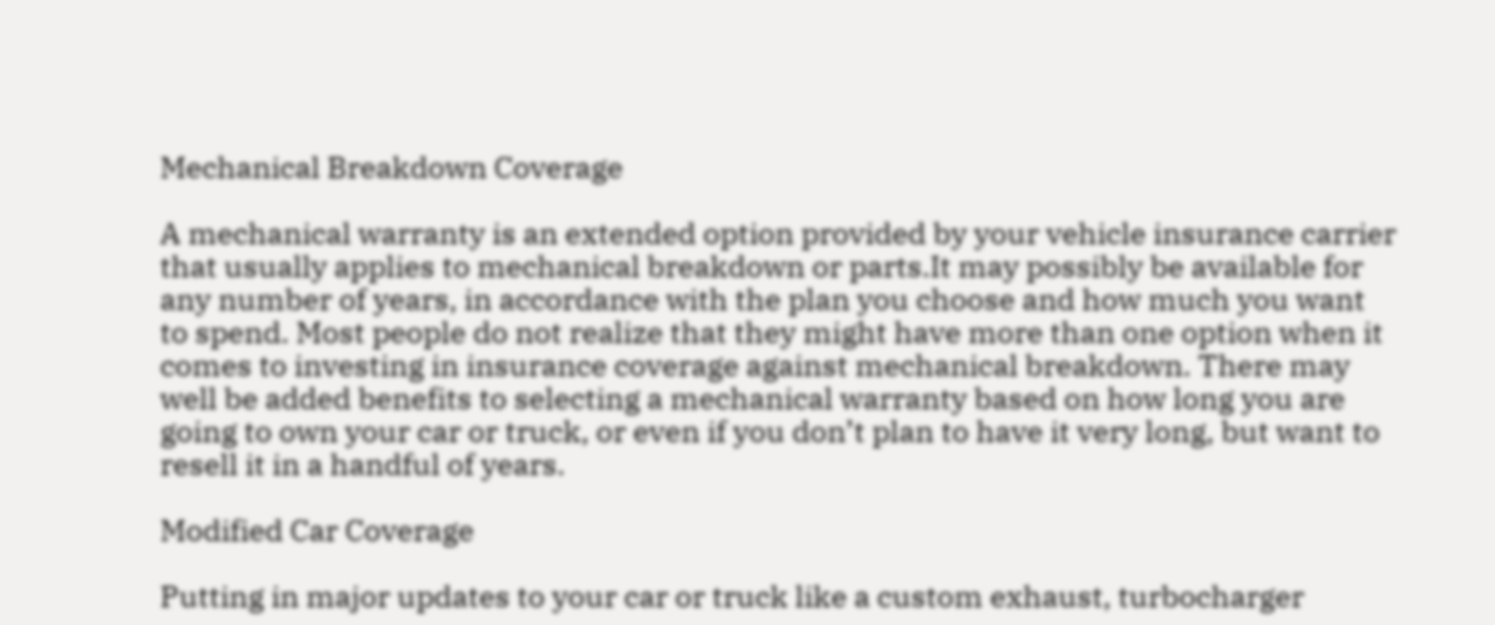Mechanical Breakdown Coverage

A mechanical warranty is an extended option provided by your vehicle insurance carrier that usually applies to mechanical breakdown or parts.It may possibly be available for any number of years, in accordance with the plan you choose and how much you want to spend. Most people do not realize that they might have more than one option when it comes to investing in insurance coverage against mechanical breakdown. There may well be added benefits to selecting a mechanical warranty based on how long you are going to own your car or truck, or even if you don’t plan to have it very long, but want to resell it in a handful of years.

Modified Car Coverage

Putting in major updates to your car or truck like a custom exhaust, turbocharger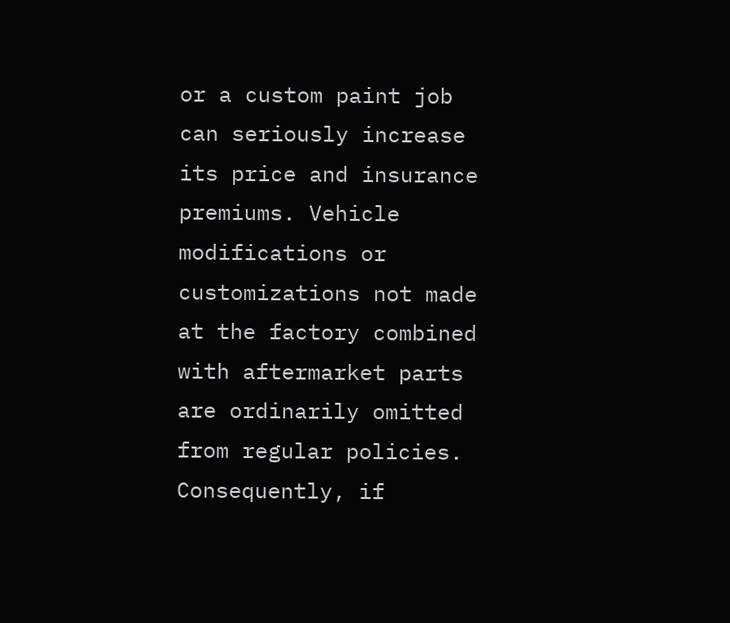or a custom paint job can seriously increase its price and insurance premiums. Vehicle modifications or customizations not made at the factory combined with aftermarket parts are ordinarily omitted from regular policies. Consequently, if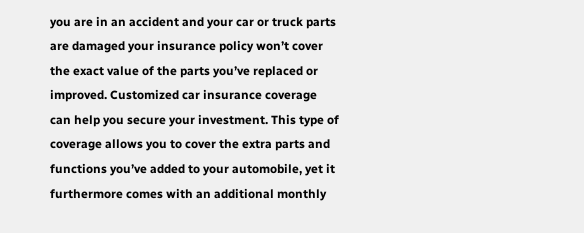you are in an accident and your car or truck parts are damaged your insurance policy won’t cover the exact value of the parts you’ve replaced or improved. Customized car insurance coverage can help you secure your investment. This type of coverage allows you to cover the extra parts and functions you’ve added to your automobile, yet it furthermore comes with an additional monthly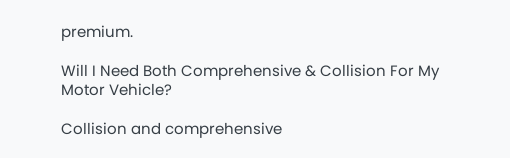premium.

Will I Need Both Comprehensive & Collision For My Motor Vehicle?

Collision and comprehensive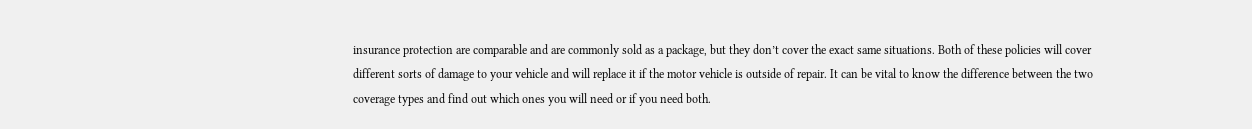insurance protection are comparable and are commonly sold as a package, but they don’t cover the exact same situations. Both of these policies will cover different sorts of damage to your vehicle and will replace it if the motor vehicle is outside of repair. It can be vital to know the difference between the two coverage types and find out which ones you will need or if you need both.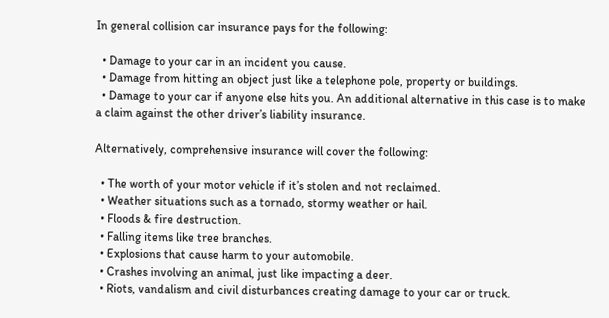In general collision car insurance pays for the following:

  • Damage to your car in an incident you cause.
  • Damage from hitting an object just like a telephone pole, property or buildings.
  • Damage to your car if anyone else hits you. An additional alternative in this case is to make a claim against the other driver’s liability insurance.

Alternatively, comprehensive insurance will cover the following:

  • The worth of your motor vehicle if it’s stolen and not reclaimed.
  • Weather situations such as a tornado, stormy weather or hail.
  • Floods & fire destruction.
  • Falling items like tree branches.
  • Explosions that cause harm to your automobile.
  • Crashes involving an animal, just like impacting a deer.
  • Riots, vandalism and civil disturbances creating damage to your car or truck.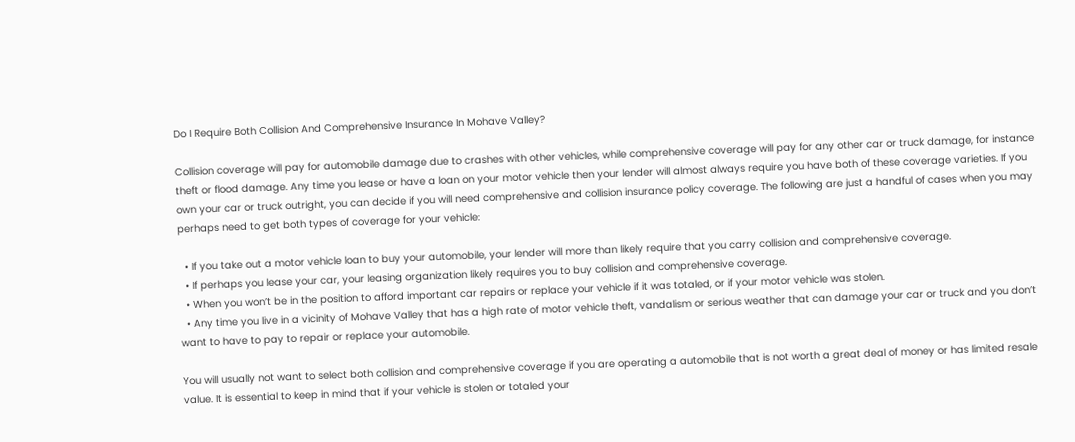Do I Require Both Collision And Comprehensive Insurance In Mohave Valley?

Collision coverage will pay for automobile damage due to crashes with other vehicles, while comprehensive coverage will pay for any other car or truck damage, for instance theft or flood damage. Any time you lease or have a loan on your motor vehicle then your lender will almost always require you have both of these coverage varieties. If you own your car or truck outright, you can decide if you will need comprehensive and collision insurance policy coverage. The following are just a handful of cases when you may perhaps need to get both types of coverage for your vehicle:

  • If you take out a motor vehicle loan to buy your automobile, your lender will more than likely require that you carry collision and comprehensive coverage.
  • If perhaps you lease your car, your leasing organization likely requires you to buy collision and comprehensive coverage.
  • When you won’t be in the position to afford important car repairs or replace your vehicle if it was totaled, or if your motor vehicle was stolen.
  • Any time you live in a vicinity of Mohave Valley that has a high rate of motor vehicle theft, vandalism or serious weather that can damage your car or truck and you don’t want to have to pay to repair or replace your automobile.

You will usually not want to select both collision and comprehensive coverage if you are operating a automobile that is not worth a great deal of money or has limited resale value. It is essential to keep in mind that if your vehicle is stolen or totaled your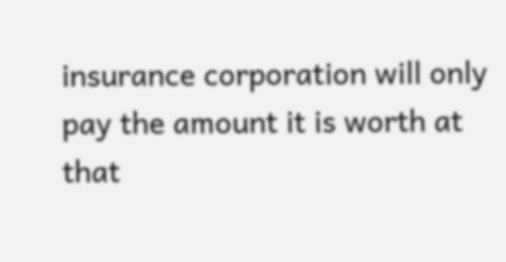insurance corporation will only pay the amount it is worth at that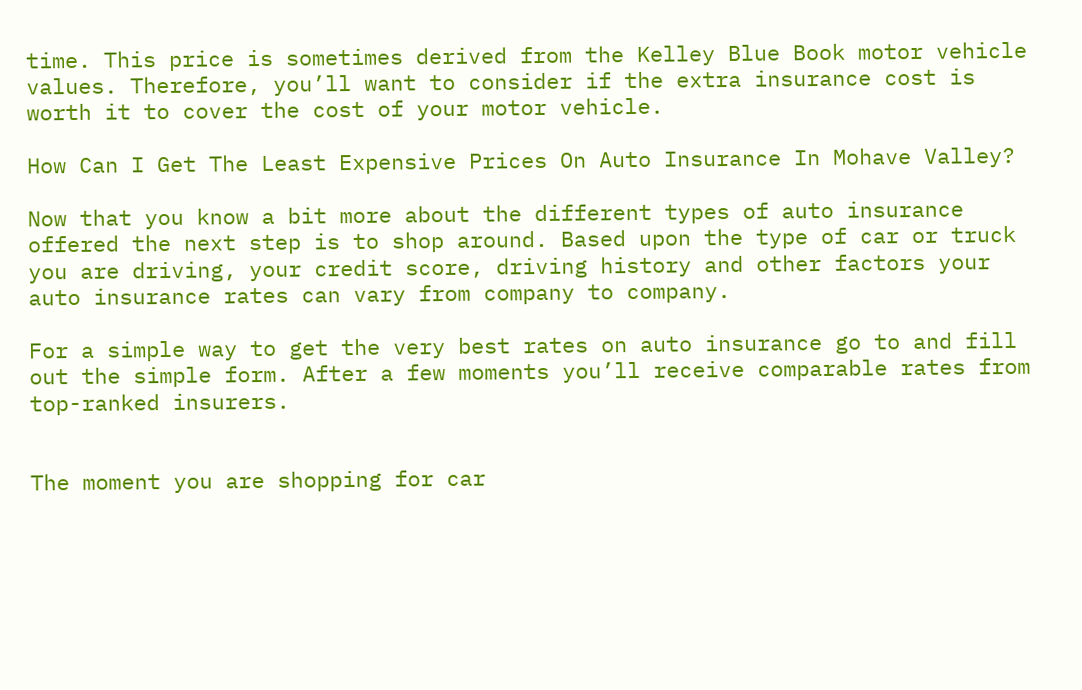time. This price is sometimes derived from the Kelley Blue Book motor vehicle values. Therefore, you’ll want to consider if the extra insurance cost is worth it to cover the cost of your motor vehicle.

How Can I Get The Least Expensive Prices On Auto Insurance In Mohave Valley?

Now that you know a bit more about the different types of auto insurance offered the next step is to shop around. Based upon the type of car or truck you are driving, your credit score, driving history and other factors your auto insurance rates can vary from company to company.

For a simple way to get the very best rates on auto insurance go to and fill out the simple form. After a few moments you’ll receive comparable rates from top-ranked insurers.


The moment you are shopping for car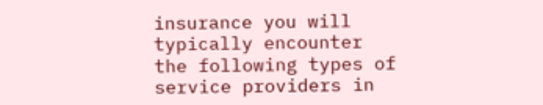insurance you will typically encounter the following types of service providers in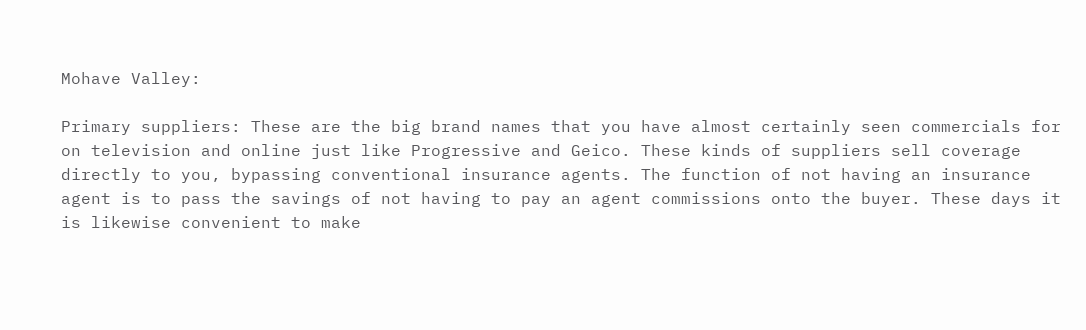Mohave Valley:

Primary suppliers: These are the big brand names that you have almost certainly seen commercials for on television and online just like Progressive and Geico. These kinds of suppliers sell coverage directly to you, bypassing conventional insurance agents. The function of not having an insurance agent is to pass the savings of not having to pay an agent commissions onto the buyer. These days it is likewise convenient to make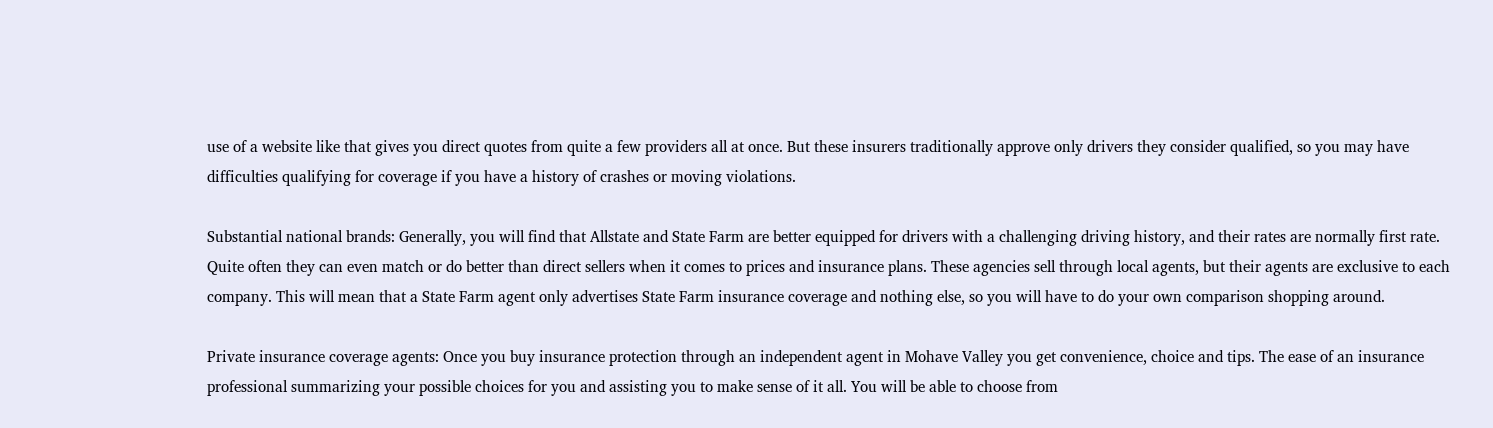use of a website like that gives you direct quotes from quite a few providers all at once. But these insurers traditionally approve only drivers they consider qualified, so you may have difficulties qualifying for coverage if you have a history of crashes or moving violations.

Substantial national brands: Generally, you will find that Allstate and State Farm are better equipped for drivers with a challenging driving history, and their rates are normally first rate. Quite often they can even match or do better than direct sellers when it comes to prices and insurance plans. These agencies sell through local agents, but their agents are exclusive to each company. This will mean that a State Farm agent only advertises State Farm insurance coverage and nothing else, so you will have to do your own comparison shopping around.

Private insurance coverage agents: Once you buy insurance protection through an independent agent in Mohave Valley you get convenience, choice and tips. The ease of an insurance professional summarizing your possible choices for you and assisting you to make sense of it all. You will be able to choose from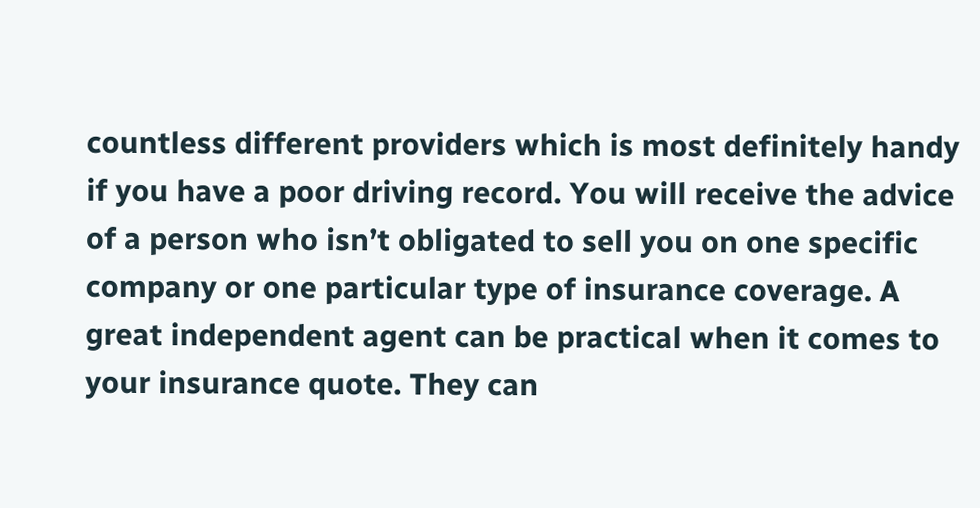countless different providers which is most definitely handy if you have a poor driving record. You will receive the advice of a person who isn’t obligated to sell you on one specific company or one particular type of insurance coverage. A great independent agent can be practical when it comes to your insurance quote. They can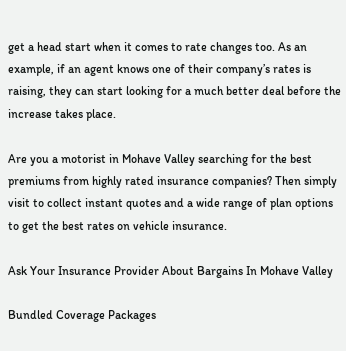get a head start when it comes to rate changes too. As an example, if an agent knows one of their company’s rates is raising, they can start looking for a much better deal before the increase takes place.

Are you a motorist in Mohave Valley searching for the best premiums from highly rated insurance companies? Then simply visit to collect instant quotes and a wide range of plan options to get the best rates on vehicle insurance.

Ask Your Insurance Provider About Bargains In Mohave Valley

Bundled Coverage Packages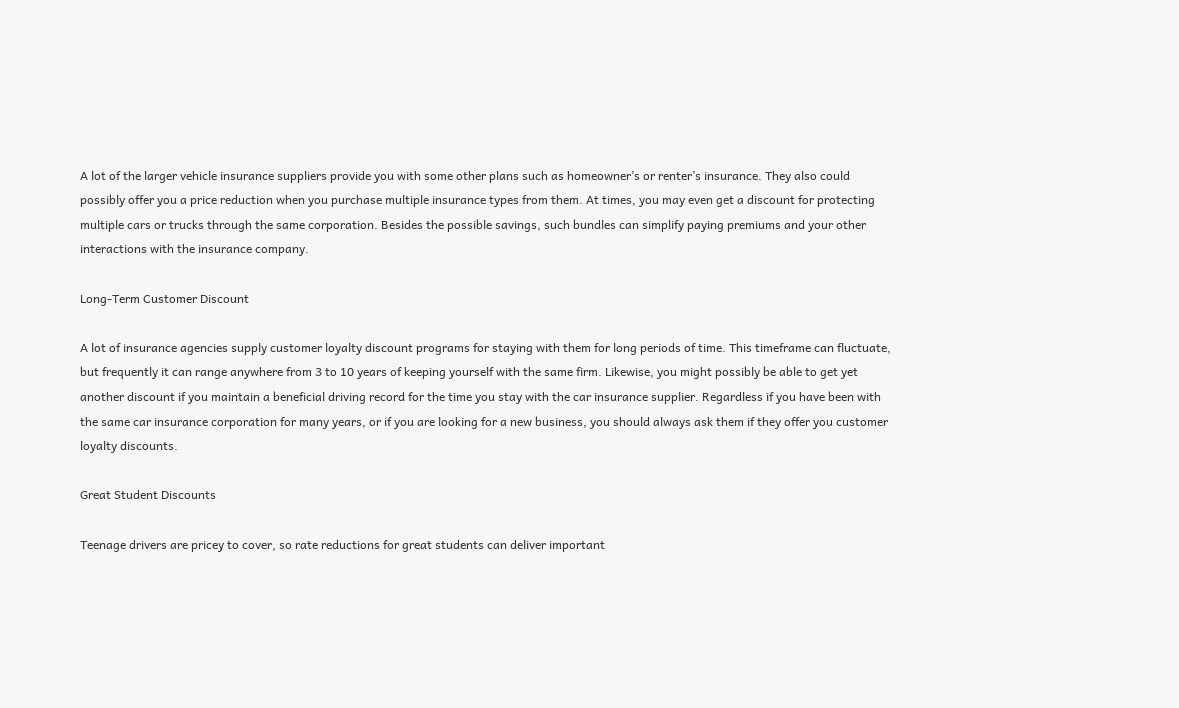A lot of the larger vehicle insurance suppliers provide you with some other plans such as homeowner’s or renter’s insurance. They also could possibly offer you a price reduction when you purchase multiple insurance types from them. At times, you may even get a discount for protecting multiple cars or trucks through the same corporation. Besides the possible savings, such bundles can simplify paying premiums and your other interactions with the insurance company.

Long-Term Customer Discount

A lot of insurance agencies supply customer loyalty discount programs for staying with them for long periods of time. This timeframe can fluctuate, but frequently it can range anywhere from 3 to 10 years of keeping yourself with the same firm. Likewise, you might possibly be able to get yet another discount if you maintain a beneficial driving record for the time you stay with the car insurance supplier. Regardless if you have been with the same car insurance corporation for many years, or if you are looking for a new business, you should always ask them if they offer you customer loyalty discounts.

Great Student Discounts

Teenage drivers are pricey to cover, so rate reductions for great students can deliver important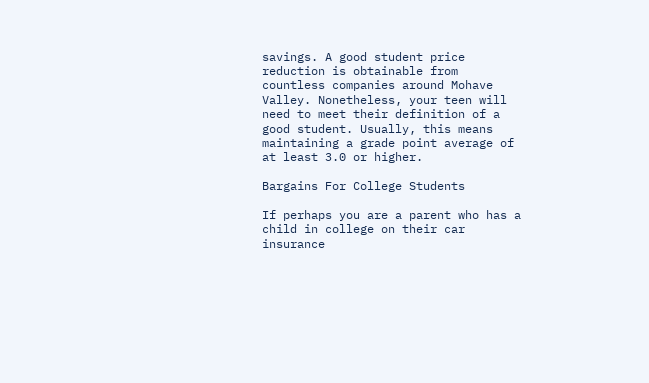savings. A good student price reduction is obtainable from countless companies around Mohave Valley. Nonetheless, your teen will need to meet their definition of a good student. Usually, this means maintaining a grade point average of at least 3.0 or higher.

Bargains For College Students

If perhaps you are a parent who has a child in college on their car insurance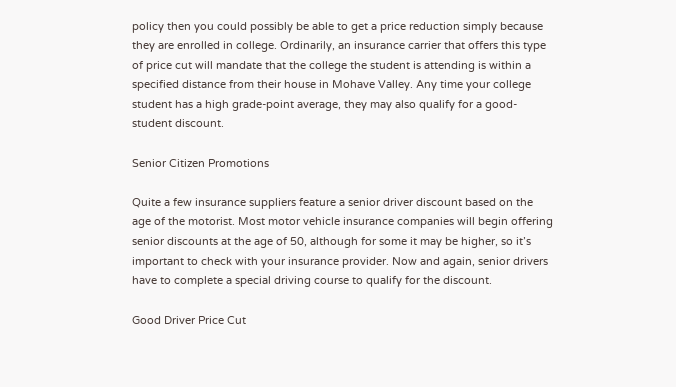policy then you could possibly be able to get a price reduction simply because they are enrolled in college. Ordinarily, an insurance carrier that offers this type of price cut will mandate that the college the student is attending is within a specified distance from their house in Mohave Valley. Any time your college student has a high grade-point average, they may also qualify for a good-student discount.

Senior Citizen Promotions

Quite a few insurance suppliers feature a senior driver discount based on the age of the motorist. Most motor vehicle insurance companies will begin offering senior discounts at the age of 50, although for some it may be higher, so it’s important to check with your insurance provider. Now and again, senior drivers have to complete a special driving course to qualify for the discount.

Good Driver Price Cut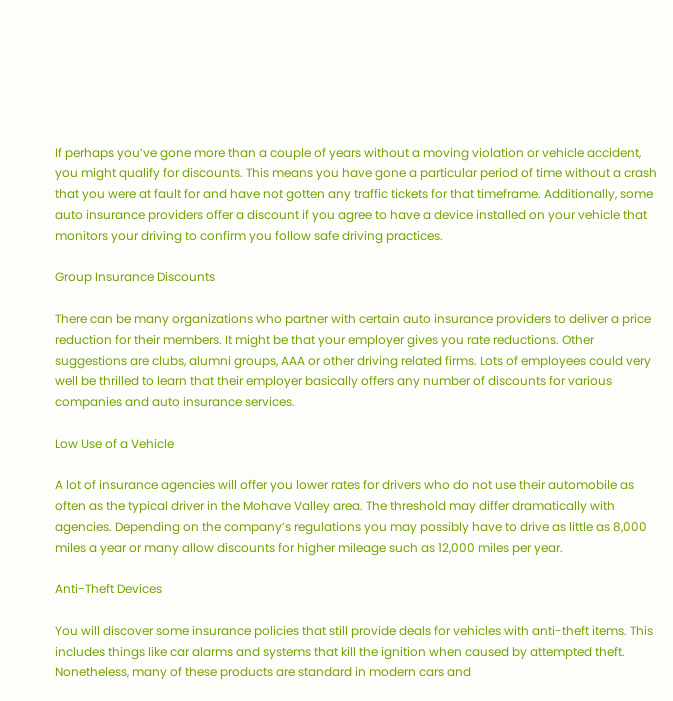If perhaps you’ve gone more than a couple of years without a moving violation or vehicle accident, you might qualify for discounts. This means you have gone a particular period of time without a crash that you were at fault for and have not gotten any traffic tickets for that timeframe. Additionally, some auto insurance providers offer a discount if you agree to have a device installed on your vehicle that monitors your driving to confirm you follow safe driving practices.

Group Insurance Discounts

There can be many organizations who partner with certain auto insurance providers to deliver a price reduction for their members. It might be that your employer gives you rate reductions. Other suggestions are clubs, alumni groups, AAA or other driving related firms. Lots of employees could very well be thrilled to learn that their employer basically offers any number of discounts for various companies and auto insurance services.

Low Use of a Vehicle

A lot of insurance agencies will offer you lower rates for drivers who do not use their automobile as often as the typical driver in the Mohave Valley area. The threshold may differ dramatically with agencies. Depending on the company’s regulations you may possibly have to drive as little as 8,000 miles a year or many allow discounts for higher mileage such as 12,000 miles per year.

Anti-Theft Devices

You will discover some insurance policies that still provide deals for vehicles with anti-theft items. This includes things like car alarms and systems that kill the ignition when caused by attempted theft. Nonetheless, many of these products are standard in modern cars and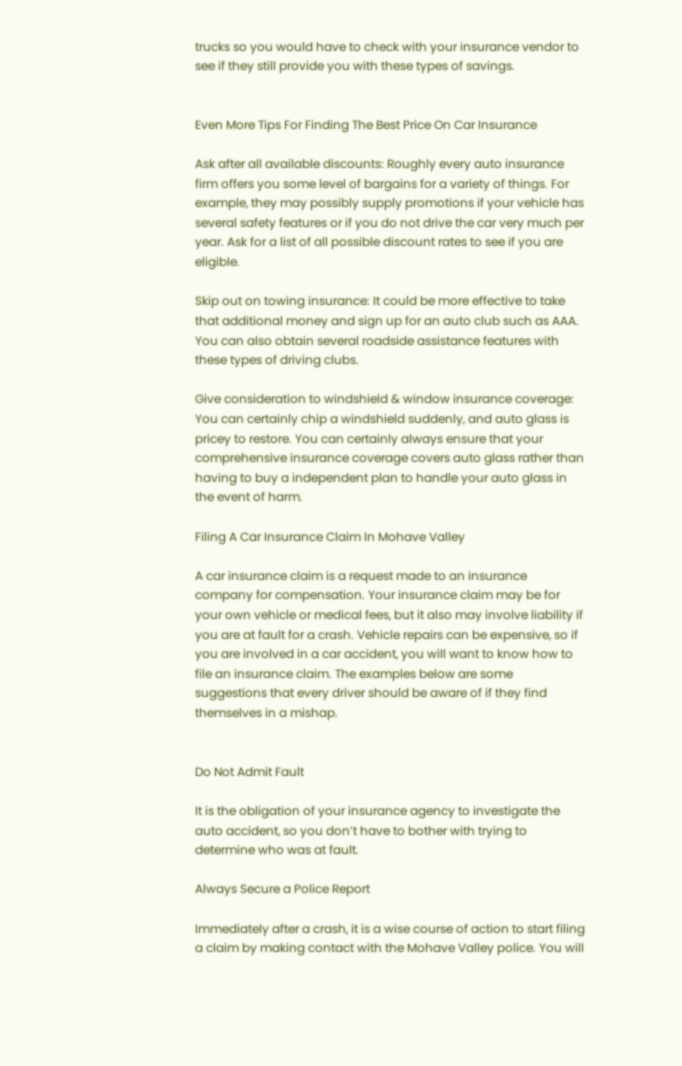trucks so you would have to check with your insurance vendor to see if they still provide you with these types of savings.


Even More Tips For Finding The Best Price On Car Insurance

Ask after all available discounts: Roughly every auto insurance firm offers you some level of bargains for a variety of things. For example, they may possibly supply promotions if your vehicle has several safety features or if you do not drive the car very much per year. Ask for a list of all possible discount rates to see if you are eligible.

Skip out on towing insurance: It could be more effective to take that additional money and sign up for an auto club such as AAA. You can also obtain several roadside assistance features with these types of driving clubs.

Give consideration to windshield & window insurance coverage: You can certainly chip a windshield suddenly, and auto glass is pricey to restore. You can certainly always ensure that your comprehensive insurance coverage covers auto glass rather than having to buy a independent plan to handle your auto glass in the event of harm.

Filing A Car Insurance Claim In Mohave Valley

A car insurance claim is a request made to an insurance company for compensation. Your insurance claim may be for your own vehicle or medical fees, but it also may involve liability if you are at fault for a crash. Vehicle repairs can be expensive, so if you are involved in a car accident, you will want to know how to file an insurance claim. The examples below are some suggestions that every driver should be aware of if they find themselves in a mishap.


Do Not Admit Fault

It is the obligation of your insurance agency to investigate the auto accident, so you don’t have to bother with trying to determine who was at fault.

Always Secure a Police Report

Immediately after a crash, it is a wise course of action to start filing a claim by making contact with the Mohave Valley police. You will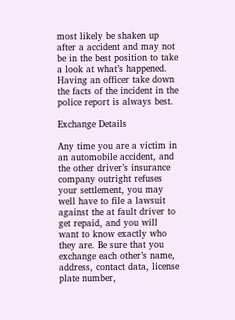most likely be shaken up after a accident and may not be in the best position to take a look at what’s happened. Having an officer take down the facts of the incident in the police report is always best.

Exchange Details

Any time you are a victim in an automobile accident, and the other driver’s insurance company outright refuses your settlement, you may well have to file a lawsuit against the at fault driver to get repaid, and you will want to know exactly who they are. Be sure that you exchange each other’s name, address, contact data, license plate number,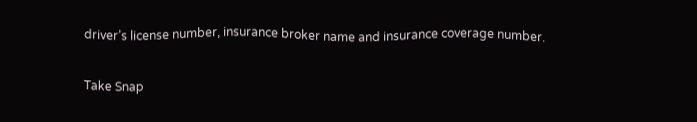driver’s license number, insurance broker name and insurance coverage number.

Take Snap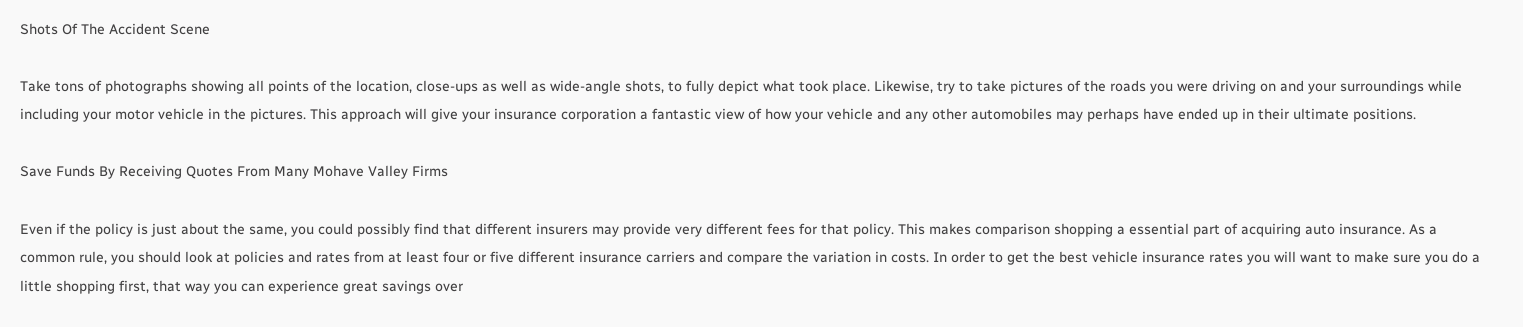Shots Of The Accident Scene

Take tons of photographs showing all points of the location, close-ups as well as wide-angle shots, to fully depict what took place. Likewise, try to take pictures of the roads you were driving on and your surroundings while including your motor vehicle in the pictures. This approach will give your insurance corporation a fantastic view of how your vehicle and any other automobiles may perhaps have ended up in their ultimate positions.

Save Funds By Receiving Quotes From Many Mohave Valley Firms

Even if the policy is just about the same, you could possibly find that different insurers may provide very different fees for that policy. This makes comparison shopping a essential part of acquiring auto insurance. As a common rule, you should look at policies and rates from at least four or five different insurance carriers and compare the variation in costs. In order to get the best vehicle insurance rates you will want to make sure you do a little shopping first, that way you can experience great savings over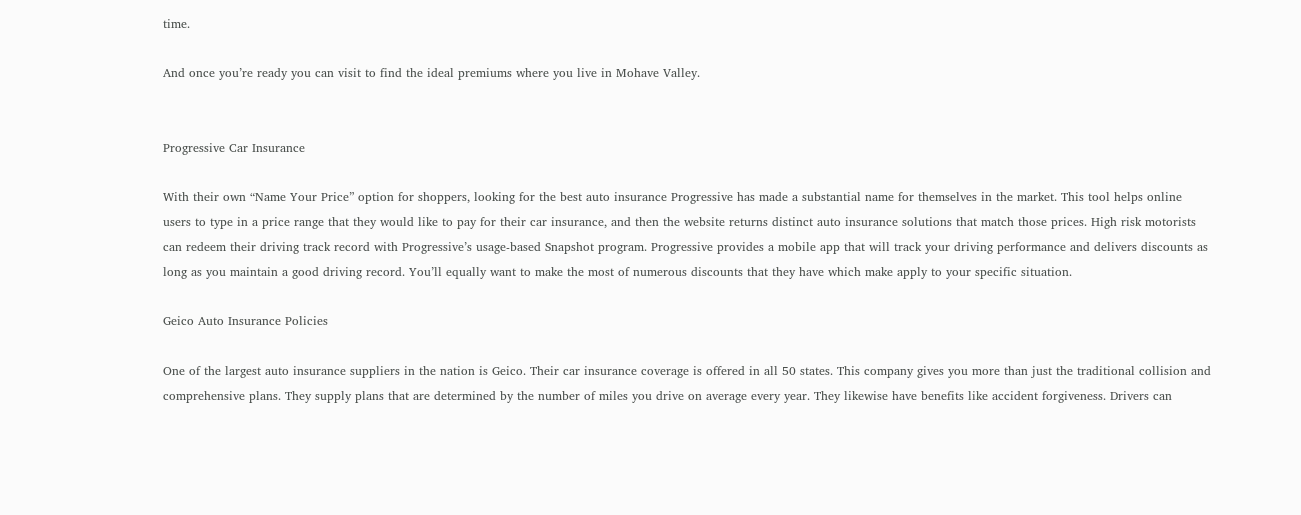time.

And once you’re ready you can visit to find the ideal premiums where you live in Mohave Valley.


Progressive Car Insurance

With their own “Name Your Price” option for shoppers, looking for the best auto insurance Progressive has made a substantial name for themselves in the market. This tool helps online users to type in a price range that they would like to pay for their car insurance, and then the website returns distinct auto insurance solutions that match those prices. High risk motorists can redeem their driving track record with Progressive’s usage-based Snapshot program. Progressive provides a mobile app that will track your driving performance and delivers discounts as long as you maintain a good driving record. You’ll equally want to make the most of numerous discounts that they have which make apply to your specific situation.

Geico Auto Insurance Policies

One of the largest auto insurance suppliers in the nation is Geico. Their car insurance coverage is offered in all 50 states. This company gives you more than just the traditional collision and comprehensive plans. They supply plans that are determined by the number of miles you drive on average every year. They likewise have benefits like accident forgiveness. Drivers can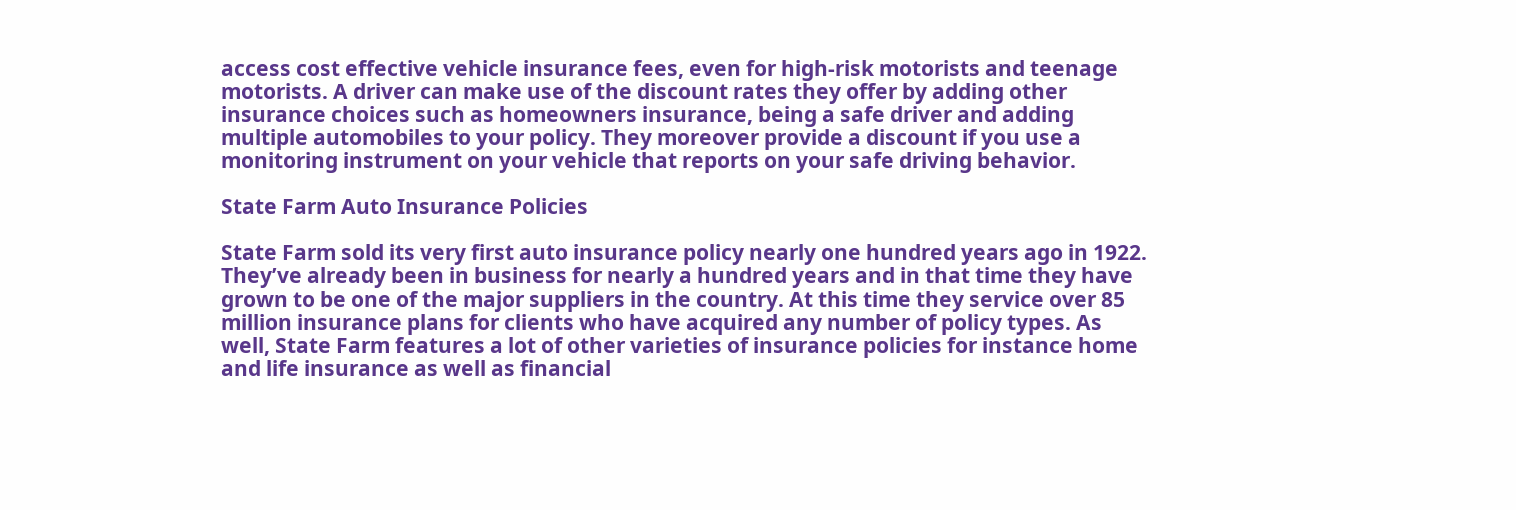access cost effective vehicle insurance fees, even for high-risk motorists and teenage motorists. A driver can make use of the discount rates they offer by adding other insurance choices such as homeowners insurance, being a safe driver and adding multiple automobiles to your policy. They moreover provide a discount if you use a monitoring instrument on your vehicle that reports on your safe driving behavior.

State Farm Auto Insurance Policies

State Farm sold its very first auto insurance policy nearly one hundred years ago in 1922. They’ve already been in business for nearly a hundred years and in that time they have grown to be one of the major suppliers in the country. At this time they service over 85 million insurance plans for clients who have acquired any number of policy types. As well, State Farm features a lot of other varieties of insurance policies for instance home and life insurance as well as financial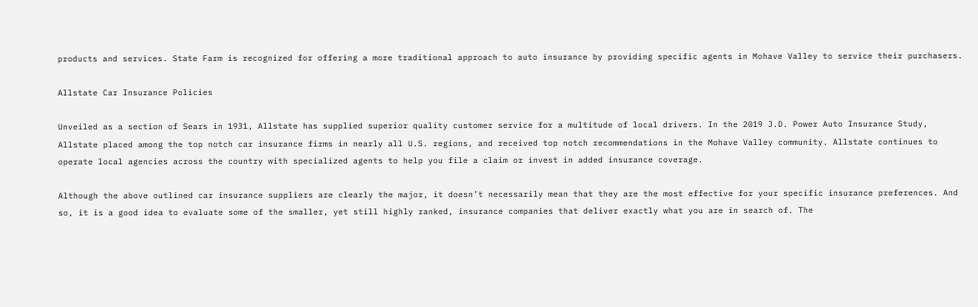products and services. State Farm is recognized for offering a more traditional approach to auto insurance by providing specific agents in Mohave Valley to service their purchasers.

Allstate Car Insurance Policies

Unveiled as a section of Sears in 1931, Allstate has supplied superior quality customer service for a multitude of local drivers. In the 2019 J.D. Power Auto Insurance Study, Allstate placed among the top notch car insurance firms in nearly all U.S. regions, and received top notch recommendations in the Mohave Valley community. Allstate continues to operate local agencies across the country with specialized agents to help you file a claim or invest in added insurance coverage.

Although the above outlined car insurance suppliers are clearly the major, it doesn’t necessarily mean that they are the most effective for your specific insurance preferences. And so, it is a good idea to evaluate some of the smaller, yet still highly ranked, insurance companies that deliver exactly what you are in search of. The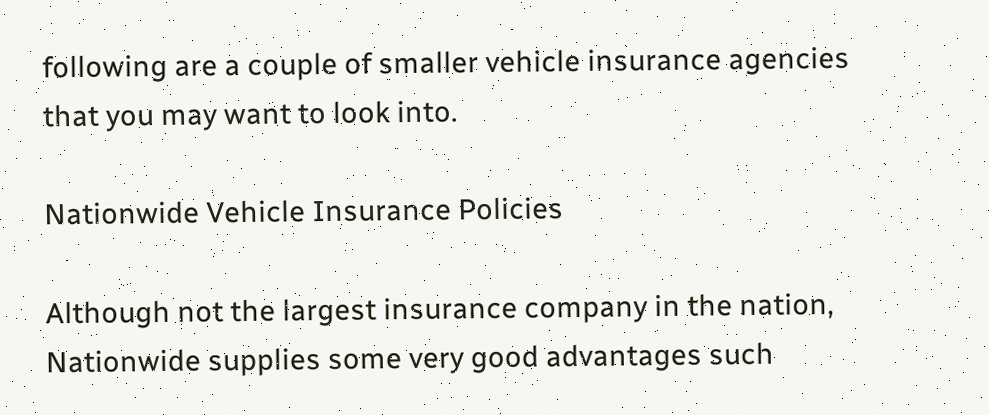following are a couple of smaller vehicle insurance agencies that you may want to look into.

Nationwide Vehicle Insurance Policies

Although not the largest insurance company in the nation, Nationwide supplies some very good advantages such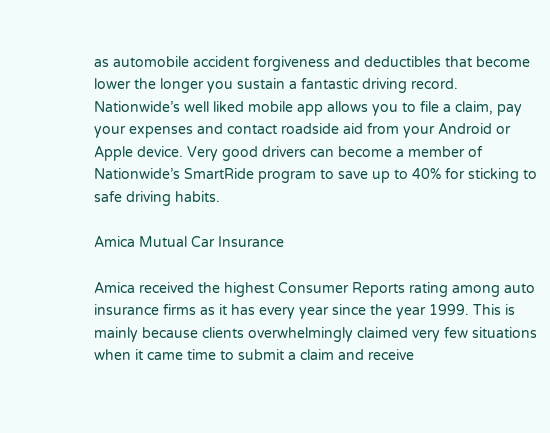as automobile accident forgiveness and deductibles that become lower the longer you sustain a fantastic driving record. Nationwide’s well liked mobile app allows you to file a claim, pay your expenses and contact roadside aid from your Android or Apple device. Very good drivers can become a member of Nationwide’s SmartRide program to save up to 40% for sticking to safe driving habits.

Amica Mutual Car Insurance

Amica received the highest Consumer Reports rating among auto insurance firms as it has every year since the year 1999. This is mainly because clients overwhelmingly claimed very few situations when it came time to submit a claim and receive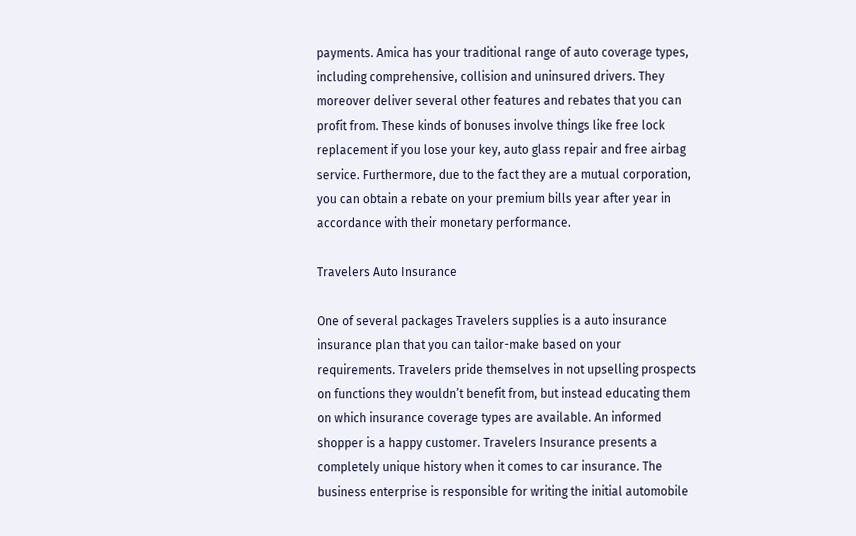payments. Amica has your traditional range of auto coverage types, including comprehensive, collision and uninsured drivers. They moreover deliver several other features and rebates that you can profit from. These kinds of bonuses involve things like free lock replacement if you lose your key, auto glass repair and free airbag service. Furthermore, due to the fact they are a mutual corporation, you can obtain a rebate on your premium bills year after year in accordance with their monetary performance.

Travelers Auto Insurance

One of several packages Travelers supplies is a auto insurance insurance plan that you can tailor-make based on your requirements. Travelers pride themselves in not upselling prospects on functions they wouldn’t benefit from, but instead educating them on which insurance coverage types are available. An informed shopper is a happy customer. Travelers Insurance presents a completely unique history when it comes to car insurance. The business enterprise is responsible for writing the initial automobile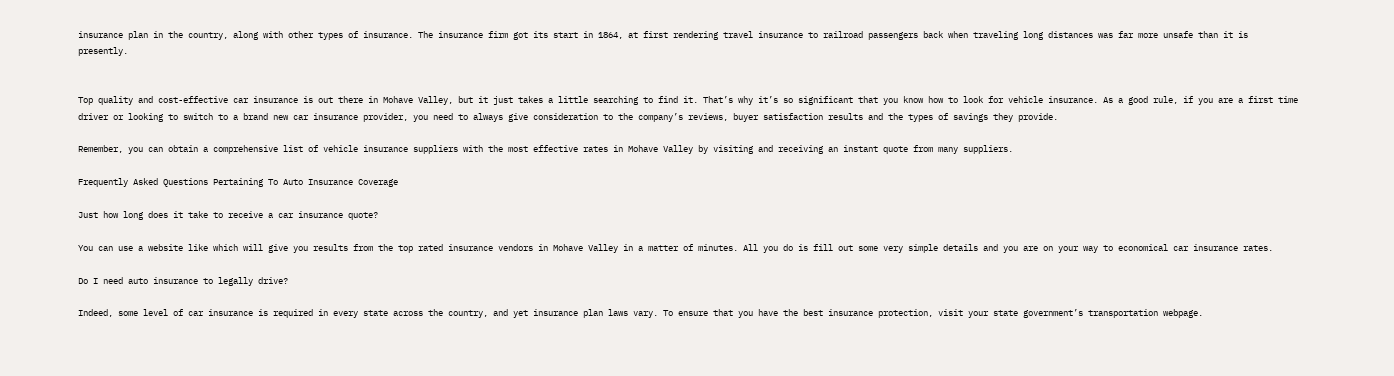insurance plan in the country, along with other types of insurance. The insurance firm got its start in 1864, at first rendering travel insurance to railroad passengers back when traveling long distances was far more unsafe than it is presently.


Top quality and cost-effective car insurance is out there in Mohave Valley, but it just takes a little searching to find it. That’s why it’s so significant that you know how to look for vehicle insurance. As a good rule, if you are a first time driver or looking to switch to a brand new car insurance provider, you need to always give consideration to the company’s reviews, buyer satisfaction results and the types of savings they provide.

Remember, you can obtain a comprehensive list of vehicle insurance suppliers with the most effective rates in Mohave Valley by visiting and receiving an instant quote from many suppliers.

Frequently Asked Questions Pertaining To Auto Insurance Coverage

Just how long does it take to receive a car insurance quote?

You can use a website like which will give you results from the top rated insurance vendors in Mohave Valley in a matter of minutes. All you do is fill out some very simple details and you are on your way to economical car insurance rates.

Do I need auto insurance to legally drive?

Indeed, some level of car insurance is required in every state across the country, and yet insurance plan laws vary. To ensure that you have the best insurance protection, visit your state government’s transportation webpage.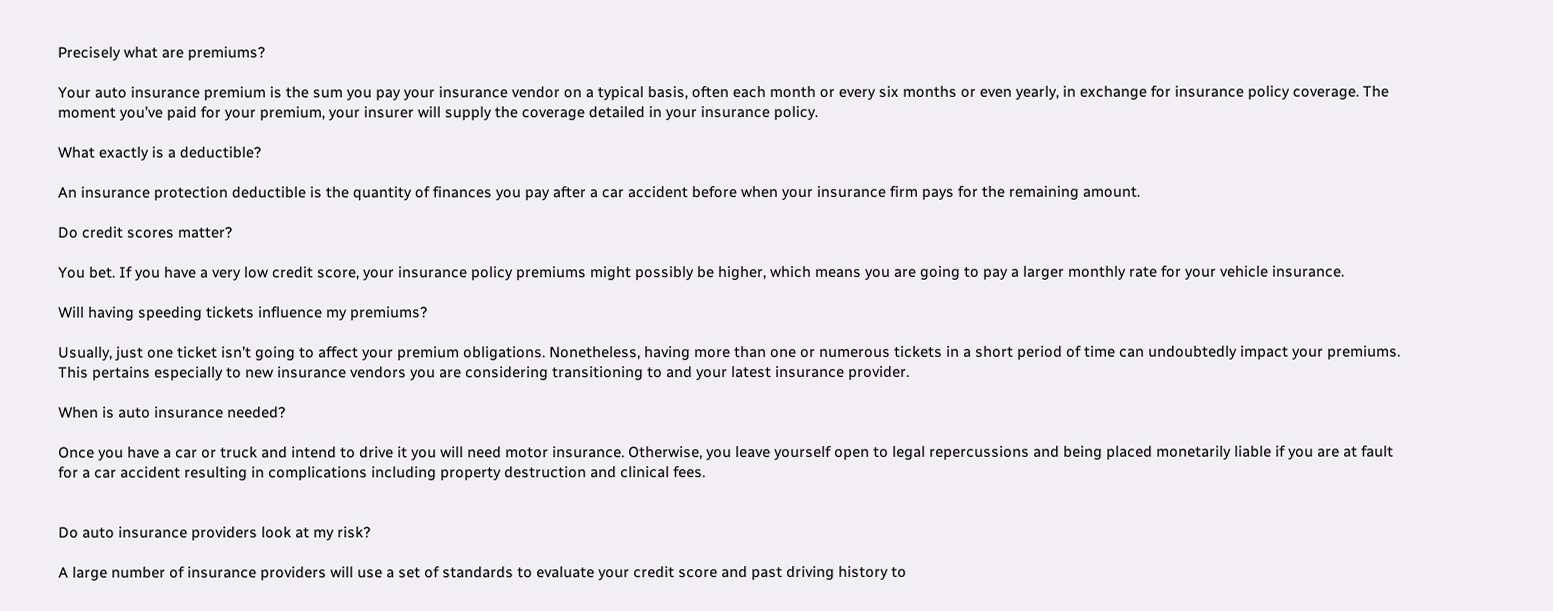Precisely what are premiums?

Your auto insurance premium is the sum you pay your insurance vendor on a typical basis, often each month or every six months or even yearly, in exchange for insurance policy coverage. The moment you’ve paid for your premium, your insurer will supply the coverage detailed in your insurance policy.

What exactly is a deductible?

An insurance protection deductible is the quantity of finances you pay after a car accident before when your insurance firm pays for the remaining amount.

Do credit scores matter?

You bet. If you have a very low credit score, your insurance policy premiums might possibly be higher, which means you are going to pay a larger monthly rate for your vehicle insurance.

Will having speeding tickets influence my premiums?

Usually, just one ticket isn’t going to affect your premium obligations. Nonetheless, having more than one or numerous tickets in a short period of time can undoubtedly impact your premiums. This pertains especially to new insurance vendors you are considering transitioning to and your latest insurance provider.

When is auto insurance needed?

Once you have a car or truck and intend to drive it you will need motor insurance. Otherwise, you leave yourself open to legal repercussions and being placed monetarily liable if you are at fault for a car accident resulting in complications including property destruction and clinical fees.


Do auto insurance providers look at my risk?

A large number of insurance providers will use a set of standards to evaluate your credit score and past driving history to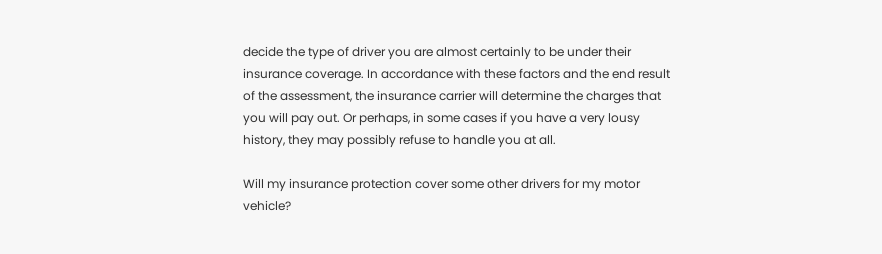decide the type of driver you are almost certainly to be under their insurance coverage. In accordance with these factors and the end result of the assessment, the insurance carrier will determine the charges that you will pay out. Or perhaps, in some cases if you have a very lousy history, they may possibly refuse to handle you at all.

Will my insurance protection cover some other drivers for my motor vehicle?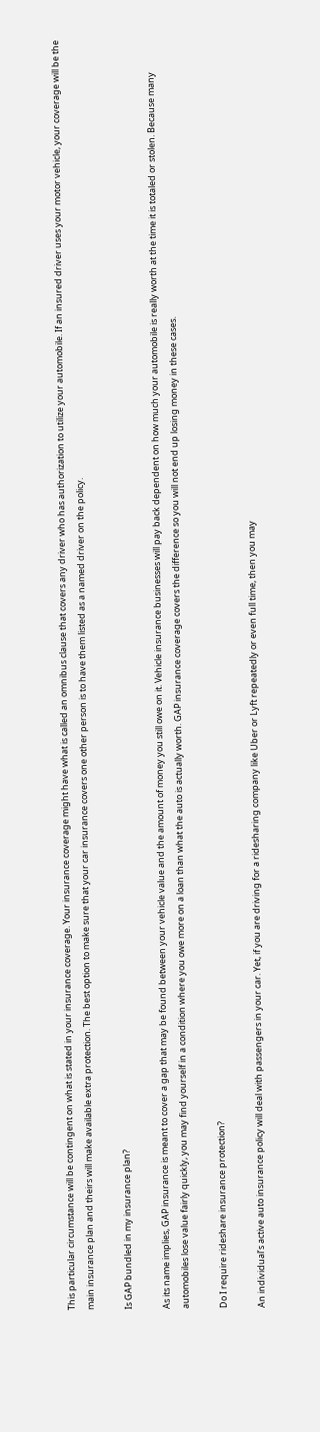This particular circumstance will be contingent on what is stated in your insurance coverage. Your insurance coverage might have what is called an omnibus clause that covers any driver who has authorization to utilize your automobile. If an insured driver uses your motor vehicle, your coverage will be the main insurance plan and theirs will make available extra protection. The best option to make sure that your car insurance covers one other person is to have them listed as a named driver on the policy.

Is GAP bundled in my insurance plan?

As its name implies, GAP insurance is meant to cover a gap that may be found between your vehicle value and the amount of money you still owe on it. Vehicle insurance businesses will pay back dependent on how much your automobile is really worth at the time it is totaled or stolen. Because many automobiles lose value fairly quickly, you may find yourself in a condition where you owe more on a loan than what the auto is actually worth. GAP insurance coverage covers the difference so you will not end up losing money in these cases.

Do I require rideshare insurance protection?

An individual’s active auto insurance policy will deal with passengers in your car. Yet, if you are driving for a ridesharing company like Uber or Lyft repeatedly or even full time, then you may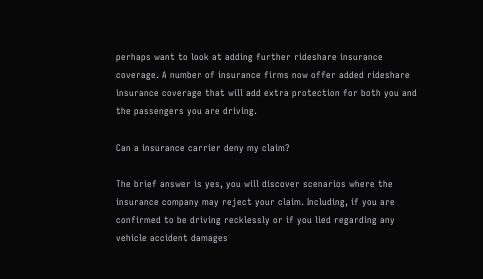perhaps want to look at adding further rideshare insurance coverage. A number of insurance firms now offer added rideshare insurance coverage that will add extra protection for both you and the passengers you are driving.

Can a insurance carrier deny my claim?

The brief answer is yes, you will discover scenarios where the insurance company may reject your claim. Including, if you are confirmed to be driving recklessly or if you lied regarding any vehicle accident damages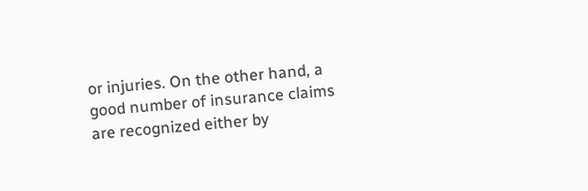or injuries. On the other hand, a good number of insurance claims are recognized either by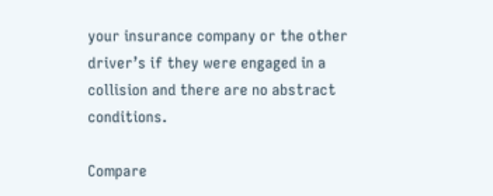your insurance company or the other driver’s if they were engaged in a collision and there are no abstract conditions.

Compare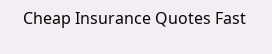Cheap Insurance Quotes Fast